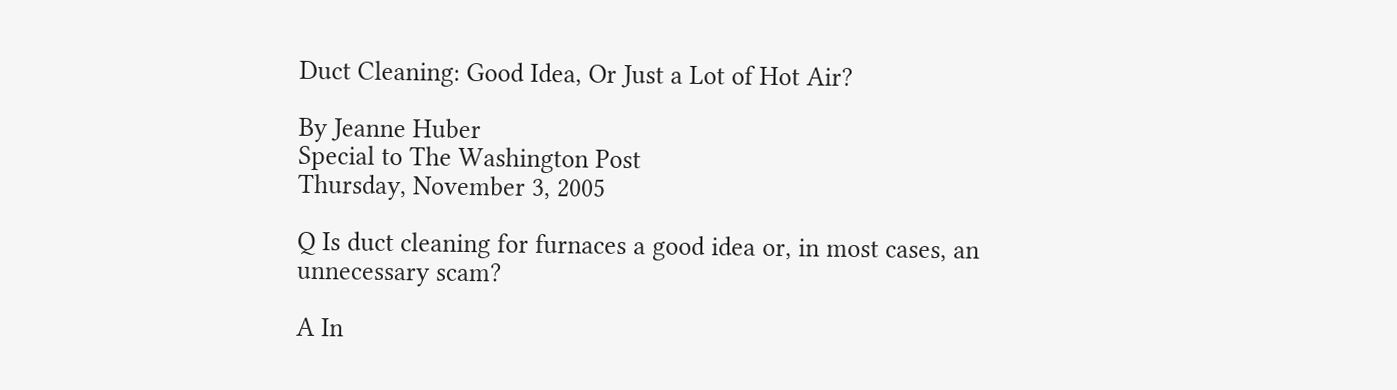Duct Cleaning: Good Idea, Or Just a Lot of Hot Air?

By Jeanne Huber
Special to The Washington Post
Thursday, November 3, 2005

Q Is duct cleaning for furnaces a good idea or, in most cases, an unnecessary scam?

A In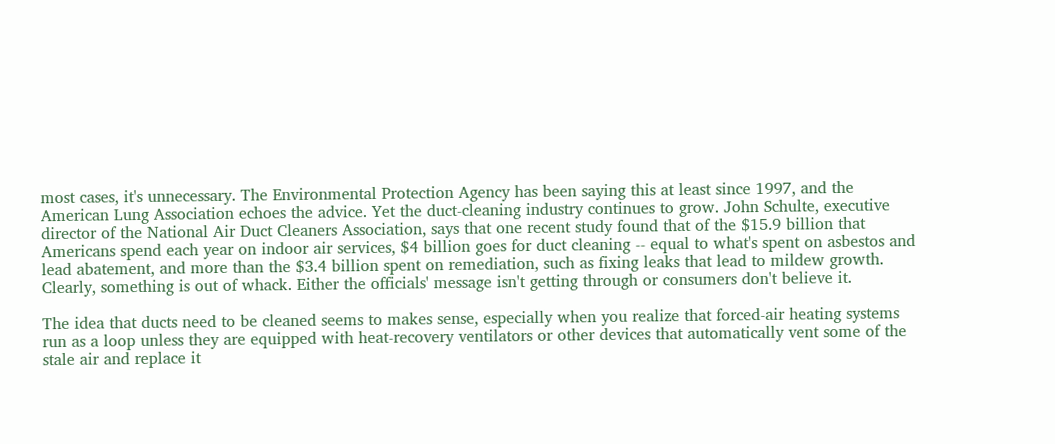most cases, it's unnecessary. The Environmental Protection Agency has been saying this at least since 1997, and the American Lung Association echoes the advice. Yet the duct-cleaning industry continues to grow. John Schulte, executive director of the National Air Duct Cleaners Association, says that one recent study found that of the $15.9 billion that Americans spend each year on indoor air services, $4 billion goes for duct cleaning -- equal to what's spent on asbestos and lead abatement, and more than the $3.4 billion spent on remediation, such as fixing leaks that lead to mildew growth. Clearly, something is out of whack. Either the officials' message isn't getting through or consumers don't believe it.

The idea that ducts need to be cleaned seems to makes sense, especially when you realize that forced-air heating systems run as a loop unless they are equipped with heat-recovery ventilators or other devices that automatically vent some of the stale air and replace it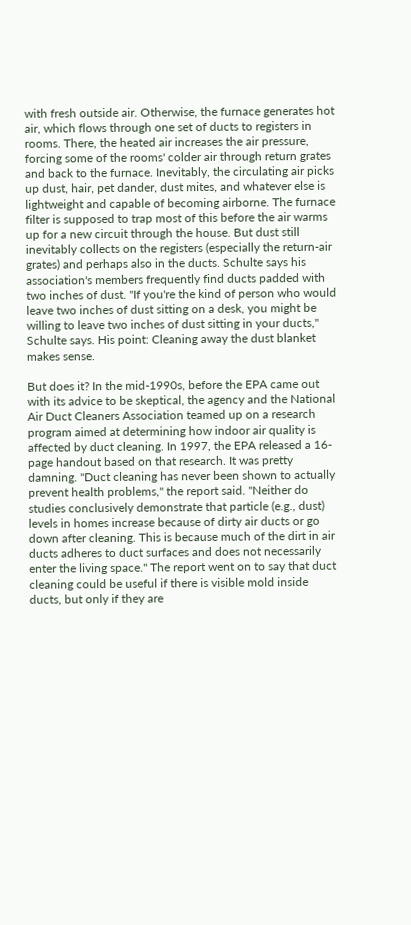with fresh outside air. Otherwise, the furnace generates hot air, which flows through one set of ducts to registers in rooms. There, the heated air increases the air pressure, forcing some of the rooms' colder air through return grates and back to the furnace. Inevitably, the circulating air picks up dust, hair, pet dander, dust mites, and whatever else is lightweight and capable of becoming airborne. The furnace filter is supposed to trap most of this before the air warms up for a new circuit through the house. But dust still inevitably collects on the registers (especially the return-air grates) and perhaps also in the ducts. Schulte says his association's members frequently find ducts padded with two inches of dust. "If you're the kind of person who would leave two inches of dust sitting on a desk, you might be willing to leave two inches of dust sitting in your ducts," Schulte says. His point: Cleaning away the dust blanket makes sense.

But does it? In the mid-1990s, before the EPA came out with its advice to be skeptical, the agency and the National Air Duct Cleaners Association teamed up on a research program aimed at determining how indoor air quality is affected by duct cleaning. In 1997, the EPA released a 16-page handout based on that research. It was pretty damning. "Duct cleaning has never been shown to actually prevent health problems," the report said. "Neither do studies conclusively demonstrate that particle (e.g., dust) levels in homes increase because of dirty air ducts or go down after cleaning. This is because much of the dirt in air ducts adheres to duct surfaces and does not necessarily enter the living space." The report went on to say that duct cleaning could be useful if there is visible mold inside ducts, but only if they are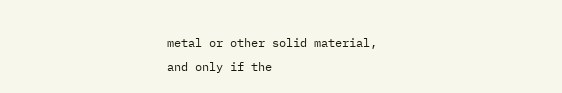metal or other solid material, and only if the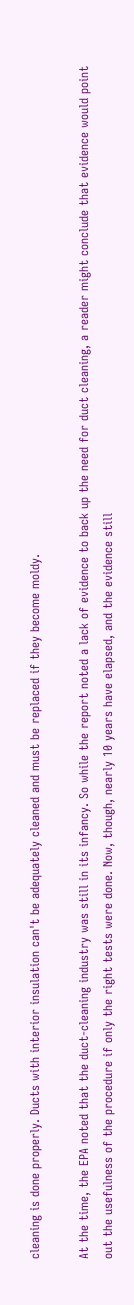cleaning is done properly. Ducts with interior insulation can't be adequately cleaned and must be replaced if they become moldy.

At the time, the EPA noted that the duct-cleaning industry was still in its infancy. So while the report noted a lack of evidence to back up the need for duct cleaning, a reader might conclude that evidence would point out the usefulness of the procedure if only the right tests were done. Now, though, nearly 10 years have elapsed, and the evidence still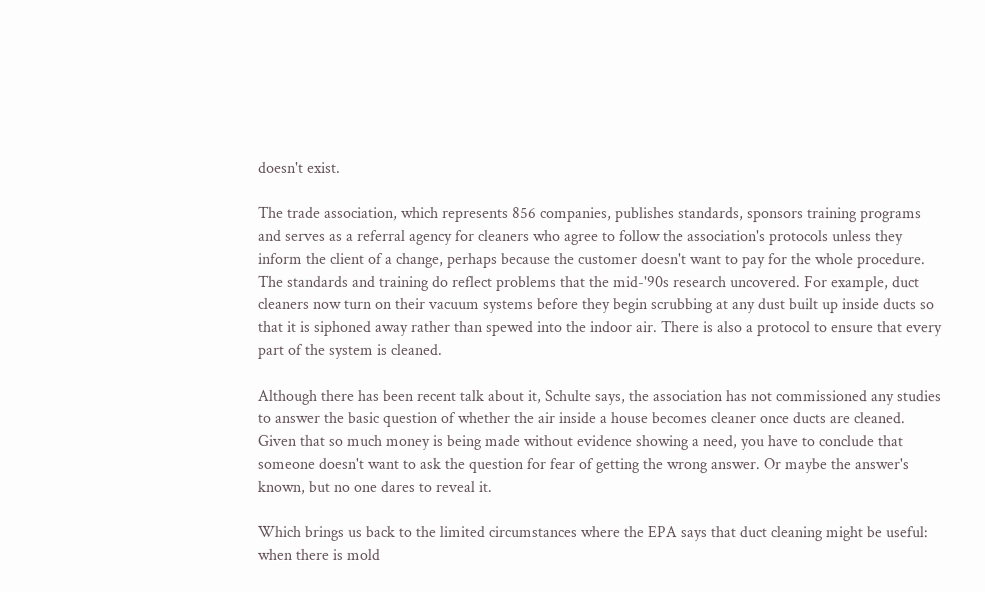doesn't exist.

The trade association, which represents 856 companies, publishes standards, sponsors training programs and serves as a referral agency for cleaners who agree to follow the association's protocols unless they inform the client of a change, perhaps because the customer doesn't want to pay for the whole procedure. The standards and training do reflect problems that the mid-'90s research uncovered. For example, duct cleaners now turn on their vacuum systems before they begin scrubbing at any dust built up inside ducts so that it is siphoned away rather than spewed into the indoor air. There is also a protocol to ensure that every part of the system is cleaned.

Although there has been recent talk about it, Schulte says, the association has not commissioned any studies to answer the basic question of whether the air inside a house becomes cleaner once ducts are cleaned. Given that so much money is being made without evidence showing a need, you have to conclude that someone doesn't want to ask the question for fear of getting the wrong answer. Or maybe the answer's known, but no one dares to reveal it.

Which brings us back to the limited circumstances where the EPA says that duct cleaning might be useful: when there is mold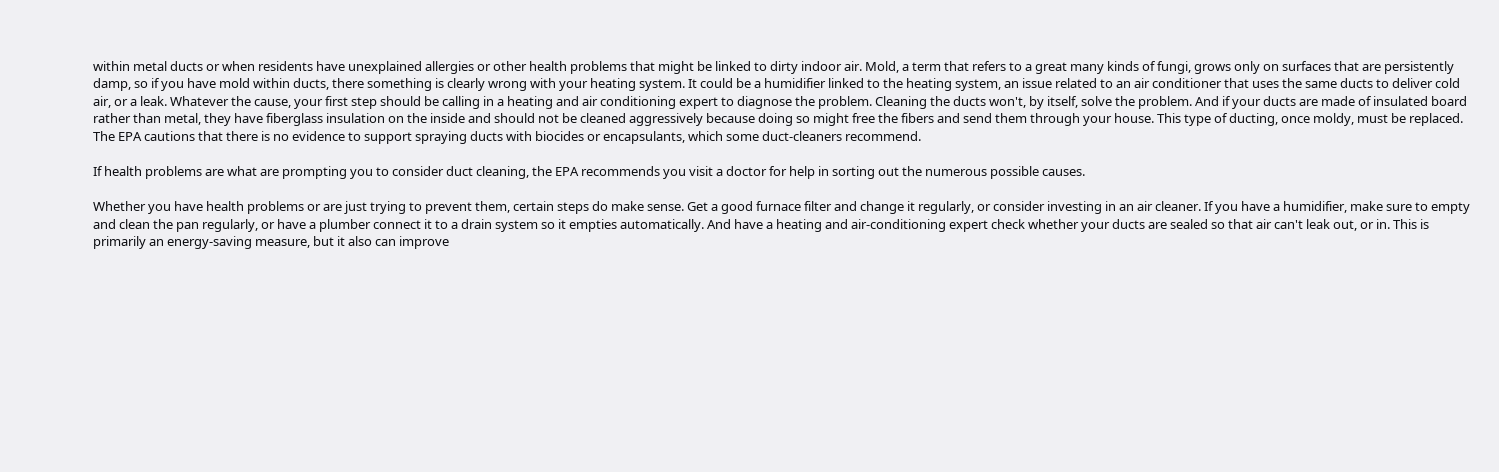within metal ducts or when residents have unexplained allergies or other health problems that might be linked to dirty indoor air. Mold, a term that refers to a great many kinds of fungi, grows only on surfaces that are persistently damp, so if you have mold within ducts, there something is clearly wrong with your heating system. It could be a humidifier linked to the heating system, an issue related to an air conditioner that uses the same ducts to deliver cold air, or a leak. Whatever the cause, your first step should be calling in a heating and air conditioning expert to diagnose the problem. Cleaning the ducts won't, by itself, solve the problem. And if your ducts are made of insulated board rather than metal, they have fiberglass insulation on the inside and should not be cleaned aggressively because doing so might free the fibers and send them through your house. This type of ducting, once moldy, must be replaced. The EPA cautions that there is no evidence to support spraying ducts with biocides or encapsulants, which some duct-cleaners recommend.

If health problems are what are prompting you to consider duct cleaning, the EPA recommends you visit a doctor for help in sorting out the numerous possible causes.

Whether you have health problems or are just trying to prevent them, certain steps do make sense. Get a good furnace filter and change it regularly, or consider investing in an air cleaner. If you have a humidifier, make sure to empty and clean the pan regularly, or have a plumber connect it to a drain system so it empties automatically. And have a heating and air-conditioning expert check whether your ducts are sealed so that air can't leak out, or in. This is primarily an energy-saving measure, but it also can improve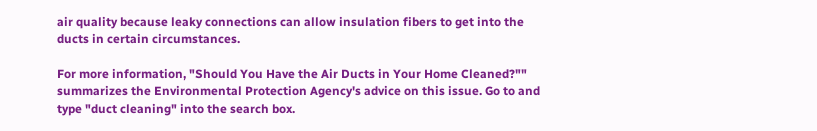air quality because leaky connections can allow insulation fibers to get into the ducts in certain circumstances.

For more information, "Should You Have the Air Ducts in Your Home Cleaned?"" summarizes the Environmental Protection Agency's advice on this issue. Go to and type "duct cleaning" into the search box.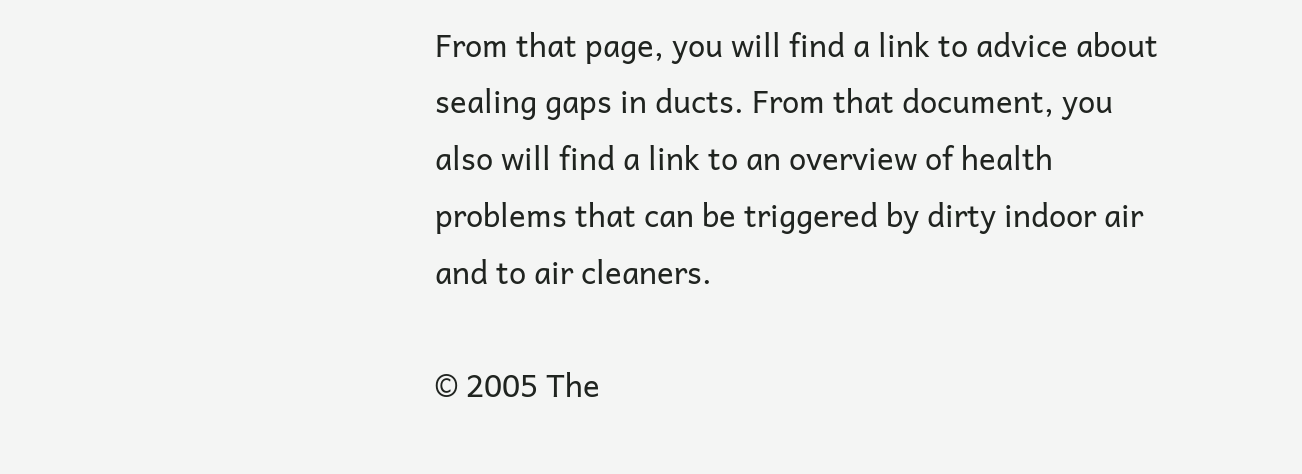From that page, you will find a link to advice about sealing gaps in ducts. From that document, you also will find a link to an overview of health problems that can be triggered by dirty indoor air and to air cleaners.

© 2005 The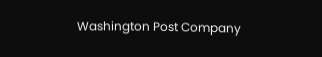Washington Post Company